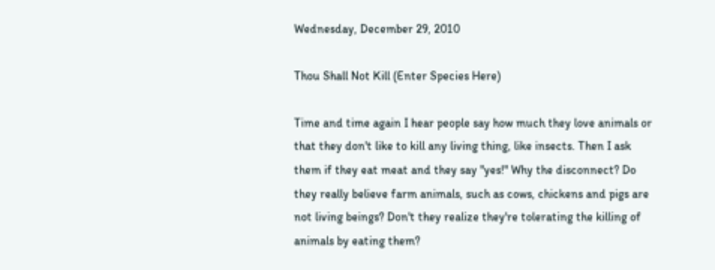Wednesday, December 29, 2010

Thou Shall Not Kill (Enter Species Here)

Time and time again I hear people say how much they love animals or that they don't like to kill any living thing, like insects. Then I ask them if they eat meat and they say "yes!" Why the disconnect? Do they really believe farm animals, such as cows, chickens and pigs are not living beings? Don't they realize they're tolerating the killing of animals by eating them?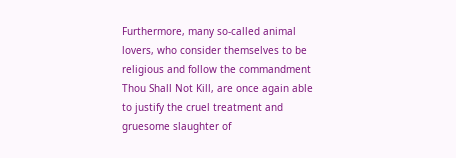Furthermore, many so-called animal lovers, who consider themselves to be religious and follow the commandment Thou Shall Not Kill, are once again able to justify the cruel treatment and gruesome slaughter of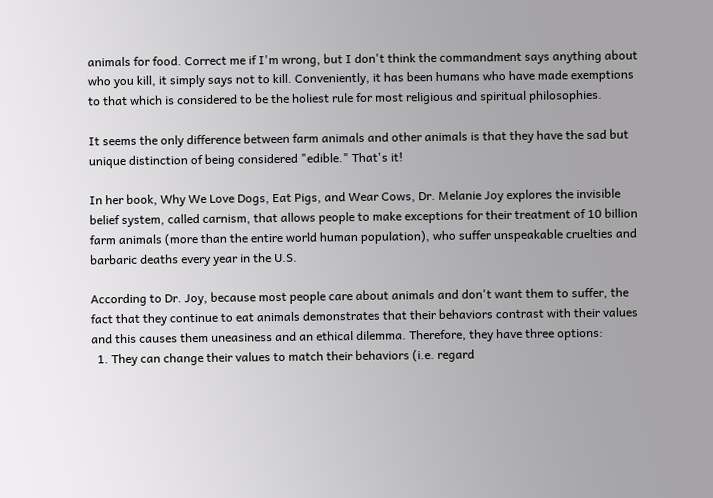animals for food. Correct me if I'm wrong, but I don't think the commandment says anything about who you kill, it simply says not to kill. Conveniently, it has been humans who have made exemptions to that which is considered to be the holiest rule for most religious and spiritual philosophies.

It seems the only difference between farm animals and other animals is that they have the sad but unique distinction of being considered "edible." That's it!

In her book, Why We Love Dogs, Eat Pigs, and Wear Cows, Dr. Melanie Joy explores the invisible belief system, called carnism, that allows people to make exceptions for their treatment of 10 billion farm animals (more than the entire world human population), who suffer unspeakable cruelties and barbaric deaths every year in the U.S.

According to Dr. Joy, because most people care about animals and don't want them to suffer, the fact that they continue to eat animals demonstrates that their behaviors contrast with their values and this causes them uneasiness and an ethical dilemma. Therefore, they have three options:
  1. They can change their values to match their behaviors (i.e. regard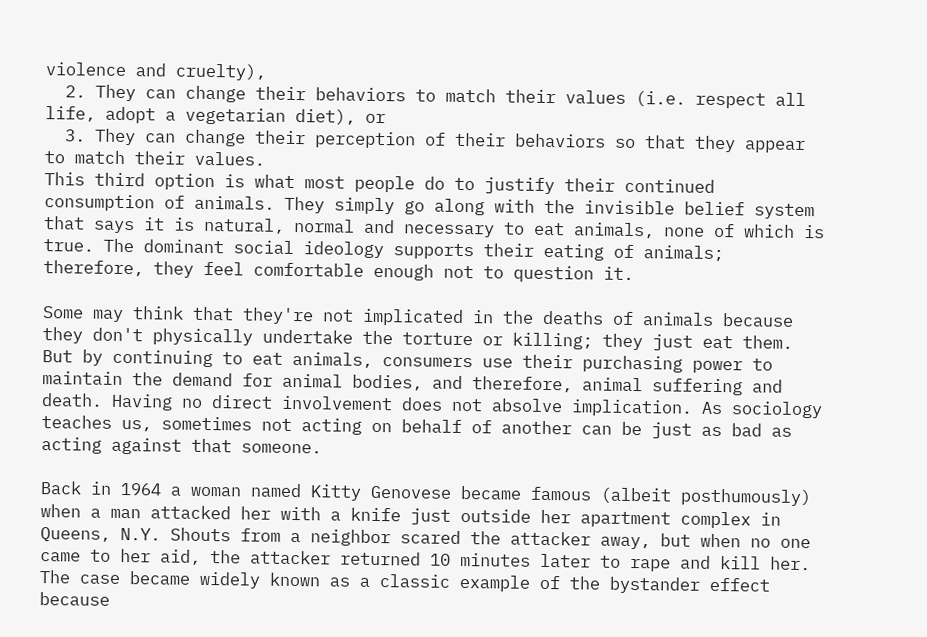violence and cruelty),
  2. They can change their behaviors to match their values (i.e. respect all life, adopt a vegetarian diet), or
  3. They can change their perception of their behaviors so that they appear to match their values.
This third option is what most people do to justify their continued consumption of animals. They simply go along with the invisible belief system that says it is natural, normal and necessary to eat animals, none of which is true. The dominant social ideology supports their eating of animals; therefore, they feel comfortable enough not to question it.

Some may think that they're not implicated in the deaths of animals because they don't physically undertake the torture or killing; they just eat them. But by continuing to eat animals, consumers use their purchasing power to maintain the demand for animal bodies, and therefore, animal suffering and death. Having no direct involvement does not absolve implication. As sociology teaches us, sometimes not acting on behalf of another can be just as bad as acting against that someone.

Back in 1964 a woman named Kitty Genovese became famous (albeit posthumously) when a man attacked her with a knife just outside her apartment complex in Queens, N.Y. Shouts from a neighbor scared the attacker away, but when no one came to her aid, the attacker returned 10 minutes later to rape and kill her. The case became widely known as a classic example of the bystander effect because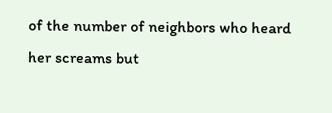of the number of neighbors who heard her screams but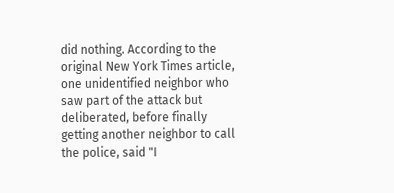did nothing. According to the original New York Times article, one unidentified neighbor who saw part of the attack but deliberated, before finally getting another neighbor to call the police, said "I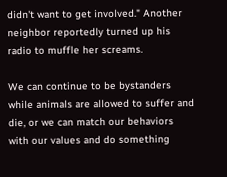didn't want to get involved." Another neighbor reportedly turned up his radio to muffle her screams.

We can continue to be bystanders while animals are allowed to suffer and die, or we can match our behaviors with our values and do something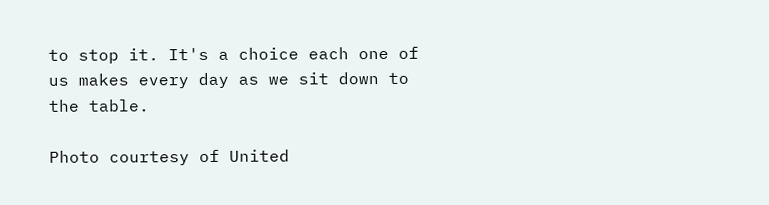to stop it. It's a choice each one of us makes every day as we sit down to the table.

Photo courtesy of United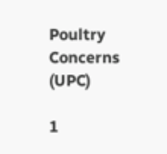Poultry Concerns (UPC)

1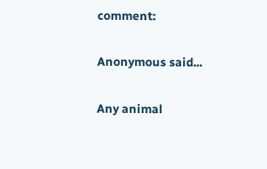comment:

Anonymous said...

Any animal